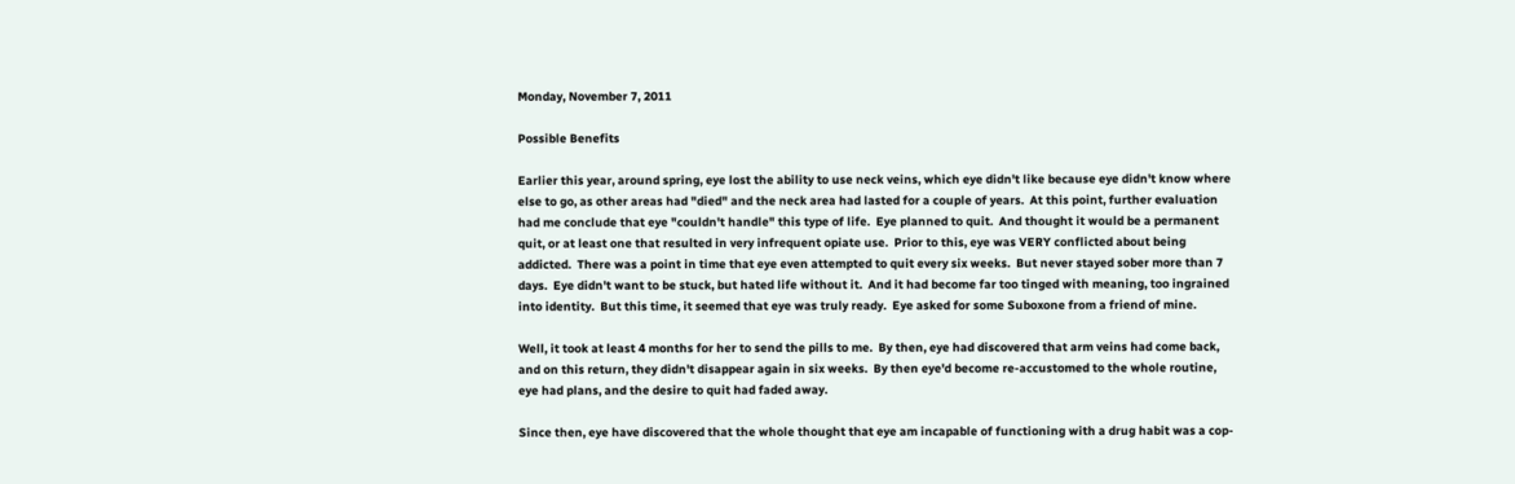Monday, November 7, 2011

Possible Benefits

Earlier this year, around spring, eye lost the ability to use neck veins, which eye didn't like because eye didn't know where else to go, as other areas had "died" and the neck area had lasted for a couple of years.  At this point, further evaluation had me conclude that eye "couldn't handle" this type of life.  Eye planned to quit.  And thought it would be a permanent quit, or at least one that resulted in very infrequent opiate use.  Prior to this, eye was VERY conflicted about being addicted.  There was a point in time that eye even attempted to quit every six weeks.  But never stayed sober more than 7 days.  Eye didn't want to be stuck, but hated life without it.  And it had become far too tinged with meaning, too ingrained into identity.  But this time, it seemed that eye was truly ready.  Eye asked for some Suboxone from a friend of mine.

Well, it took at least 4 months for her to send the pills to me.  By then, eye had discovered that arm veins had come back, and on this return, they didn't disappear again in six weeks.  By then eye'd become re-accustomed to the whole routine, eye had plans, and the desire to quit had faded away.

Since then, eye have discovered that the whole thought that eye am incapable of functioning with a drug habit was a cop-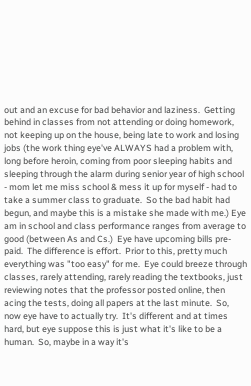out and an excuse for bad behavior and laziness.  Getting behind in classes from not attending or doing homework, not keeping up on the house, being late to work and losing jobs (the work thing eye've ALWAYS had a problem with, long before heroin, coming from poor sleeping habits and sleeping through the alarm during senior year of high school - mom let me miss school & mess it up for myself - had to take a summer class to graduate.  So the bad habit had begun, and maybe this is a mistake she made with me.) Eye am in school and class performance ranges from average to good (between As and Cs.)  Eye have upcoming bills pre-paid.  The difference is effort.  Prior to this, pretty much everything was "too easy" for me.  Eye could breeze through classes, rarely attending, rarely reading the textbooks, just reviewing notes that the professor posted online, then acing the tests, doing all papers at the last minute.  So, now eye have to actually try.  It's different and at times hard, but eye suppose this is just what it's like to be a human.  So, maybe in a way it's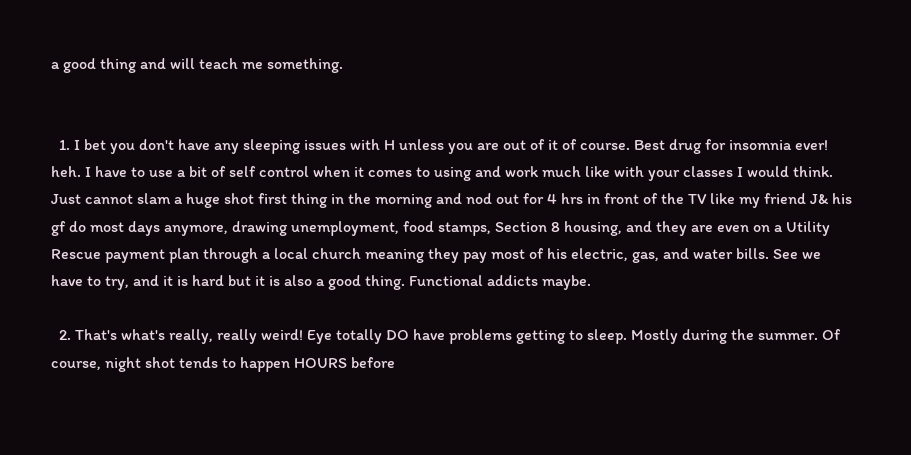a good thing and will teach me something.


  1. I bet you don't have any sleeping issues with H unless you are out of it of course. Best drug for insomnia ever! heh. I have to use a bit of self control when it comes to using and work much like with your classes I would think. Just cannot slam a huge shot first thing in the morning and nod out for 4 hrs in front of the TV like my friend J& his gf do most days anymore, drawing unemployment, food stamps, Section 8 housing, and they are even on a Utility Rescue payment plan through a local church meaning they pay most of his electric, gas, and water bills. See we have to try, and it is hard but it is also a good thing. Functional addicts maybe.

  2. That's what's really, really weird! Eye totally DO have problems getting to sleep. Mostly during the summer. Of course, night shot tends to happen HOURS before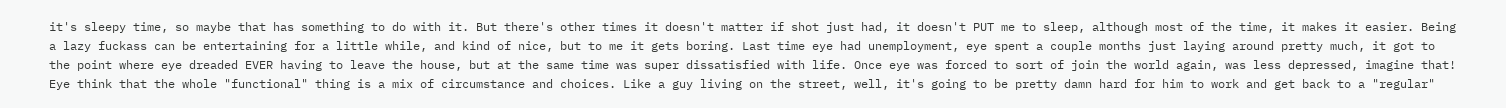it's sleepy time, so maybe that has something to do with it. But there's other times it doesn't matter if shot just had, it doesn't PUT me to sleep, although most of the time, it makes it easier. Being a lazy fuckass can be entertaining for a little while, and kind of nice, but to me it gets boring. Last time eye had unemployment, eye spent a couple months just laying around pretty much, it got to the point where eye dreaded EVER having to leave the house, but at the same time was super dissatisfied with life. Once eye was forced to sort of join the world again, was less depressed, imagine that! Eye think that the whole "functional" thing is a mix of circumstance and choices. Like a guy living on the street, well, it's going to be pretty damn hard for him to work and get back to a "regular"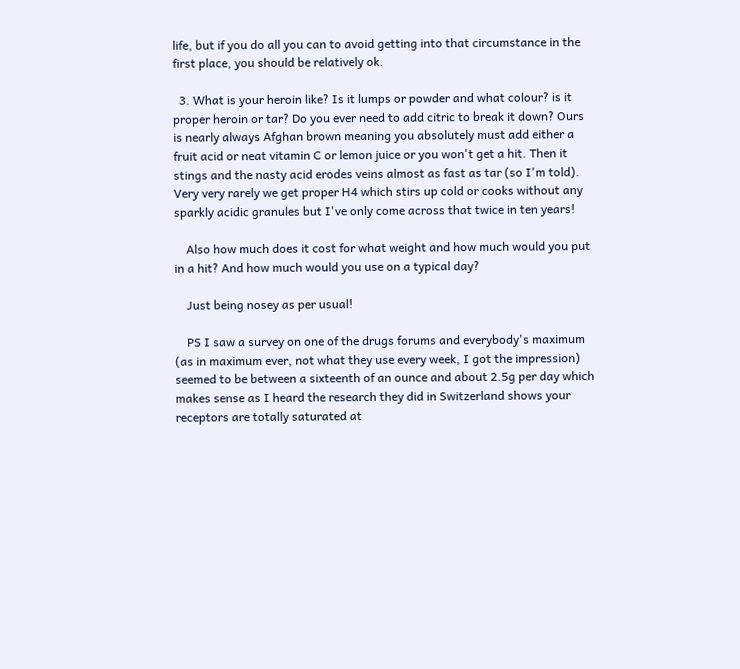life, but if you do all you can to avoid getting into that circumstance in the first place, you should be relatively ok.

  3. What is your heroin like? Is it lumps or powder and what colour? is it proper heroin or tar? Do you ever need to add citric to break it down? Ours is nearly always Afghan brown meaning you absolutely must add either a fruit acid or neat vitamin C or lemon juice or you won't get a hit. Then it stings and the nasty acid erodes veins almost as fast as tar (so I'm told). Very very rarely we get proper H4 which stirs up cold or cooks without any sparkly acidic granules but I've only come across that twice in ten years!

    Also how much does it cost for what weight and how much would you put in a hit? And how much would you use on a typical day?

    Just being nosey as per usual!

    PS I saw a survey on one of the drugs forums and everybody's maximum (as in maximum ever, not what they use every week, I got the impression) seemed to be between a sixteenth of an ounce and about 2.5g per day which makes sense as I heard the research they did in Switzerland shows your receptors are totally saturated at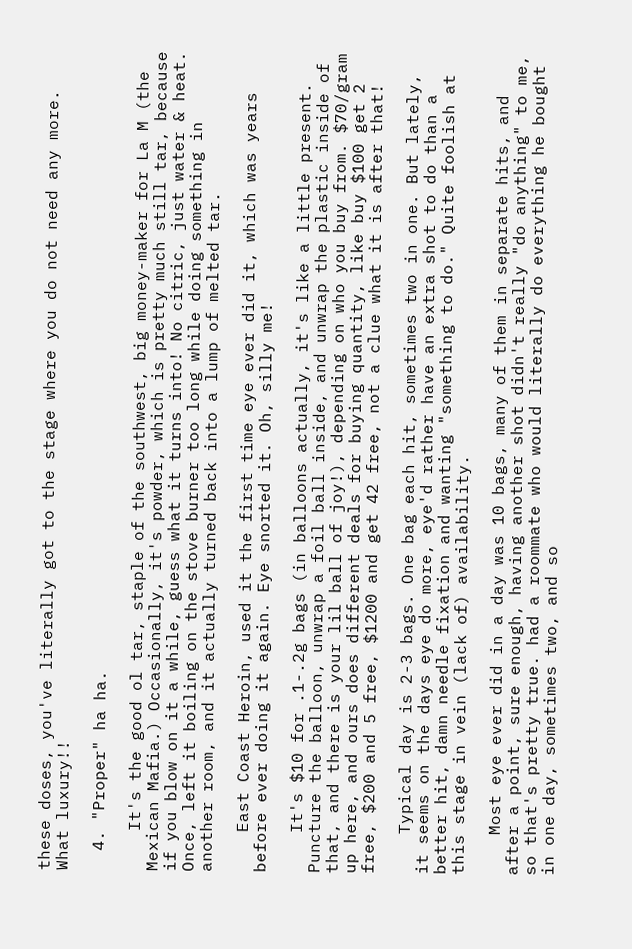these doses, you've literally got to the stage where you do not need any more. What luxury!!

  4. "Proper" ha ha.

    It's the good ol tar, staple of the southwest, big money-maker for La M (the Mexican Mafia.) Occasionally, it's powder, which is pretty much still tar, because if you blow on it a while, guess what it turns into! No citric, just water & heat. Once, left it boiling on the stove burner too long while doing something in another room, and it actually turned back into a lump of melted tar.

    East Coast Heroin, used it the first time eye ever did it, which was years before ever doing it again. Eye snorted it. Oh, silly me!

    It's $10 for .1-.2g bags (in balloons actually, it's like a little present. Puncture the balloon, unwrap a foil ball inside, and unwrap the plastic inside of that, and there is your lil ball of joy!), depending on who you buy from. $70/gram up here, and ours does different deals for buying quantity, like buy $100 get 2 free, $200 and 5 free, $1200 and get 42 free, not a clue what it is after that!

    Typical day is 2-3 bags. One bag each hit, sometimes two in one. But lately, it seems on the days eye do more, eye'd rather have an extra shot to do than a better hit, damn needle fixation and wanting "something to do." Quite foolish at this stage in vein (lack of) availability.

    Most eye ever did in a day was 10 bags, many of them in separate hits, and after a point, sure enough, having another shot didn't really "do anything" to me, so that's pretty true. had a roommate who would literally do everything he bought in one day, sometimes two, and so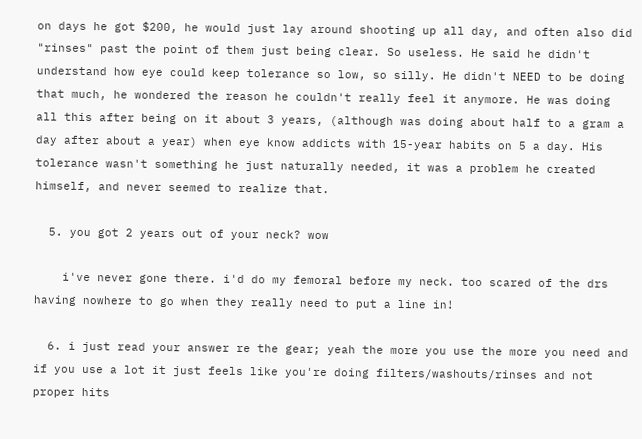on days he got $200, he would just lay around shooting up all day, and often also did "rinses" past the point of them just being clear. So useless. He said he didn't understand how eye could keep tolerance so low, so silly. He didn't NEED to be doing that much, he wondered the reason he couldn't really feel it anymore. He was doing all this after being on it about 3 years, (although was doing about half to a gram a day after about a year) when eye know addicts with 15-year habits on 5 a day. His tolerance wasn't something he just naturally needed, it was a problem he created himself, and never seemed to realize that.

  5. you got 2 years out of your neck? wow

    i've never gone there. i'd do my femoral before my neck. too scared of the drs having nowhere to go when they really need to put a line in!

  6. i just read your answer re the gear; yeah the more you use the more you need and if you use a lot it just feels like you're doing filters/washouts/rinses and not proper hits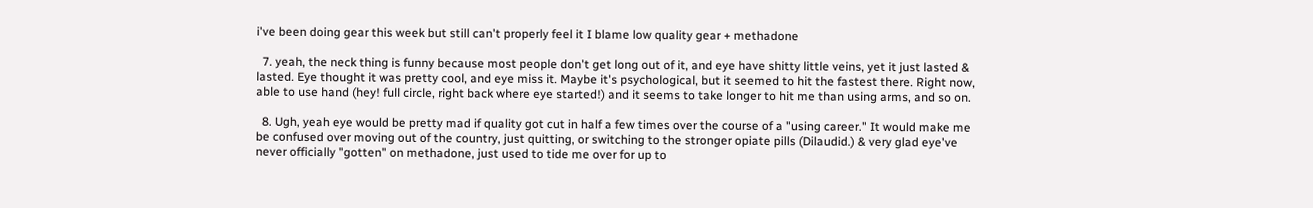i've been doing gear this week but still can't properly feel it I blame low quality gear + methadone

  7. yeah, the neck thing is funny because most people don't get long out of it, and eye have shitty little veins, yet it just lasted & lasted. Eye thought it was pretty cool, and eye miss it. Maybe it's psychological, but it seemed to hit the fastest there. Right now, able to use hand (hey! full circle, right back where eye started!) and it seems to take longer to hit me than using arms, and so on.

  8. Ugh, yeah eye would be pretty mad if quality got cut in half a few times over the course of a "using career." It would make me be confused over moving out of the country, just quitting, or switching to the stronger opiate pills (Dilaudid.) & very glad eye've never officially "gotten" on methadone, just used to tide me over for up to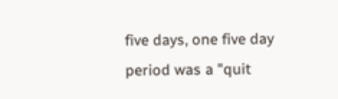five days, one five day period was a "quit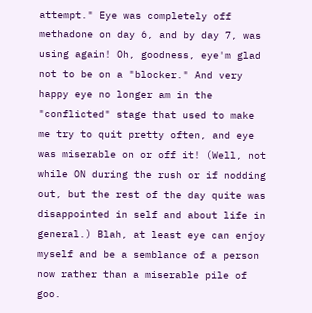attempt." Eye was completely off methadone on day 6, and by day 7, was using again! Oh, goodness, eye'm glad not to be on a "blocker." And very happy eye no longer am in the "conflicted" stage that used to make me try to quit pretty often, and eye was miserable on or off it! (Well, not while ON during the rush or if nodding out, but the rest of the day quite was disappointed in self and about life in general.) Blah, at least eye can enjoy myself and be a semblance of a person now rather than a miserable pile of goo.